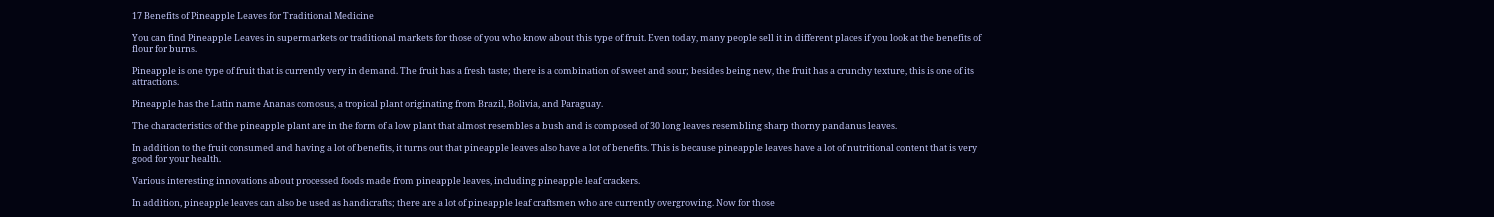17 Benefits of Pineapple Leaves for Traditional Medicine

You can find Pineapple Leaves in supermarkets or traditional markets for those of you who know about this type of fruit. Even today, many people sell it in different places if you look at the benefits of flour for burns.

Pineapple is one type of fruit that is currently very in demand. The fruit has a fresh taste; there is a combination of sweet and sour; besides being new, the fruit has a crunchy texture, this is one of its attractions.

Pineapple has the Latin name Ananas comosus, a tropical plant originating from Brazil, Bolivia, and Paraguay.

The characteristics of the pineapple plant are in the form of a low plant that almost resembles a bush and is composed of 30 long leaves resembling sharp thorny pandanus leaves.

In addition to the fruit consumed and having a lot of benefits, it turns out that pineapple leaves also have a lot of benefits. This is because pineapple leaves have a lot of nutritional content that is very good for your health.

Various interesting innovations about processed foods made from pineapple leaves, including pineapple leaf crackers.

In addition, pineapple leaves can also be used as handicrafts; there are a lot of pineapple leaf craftsmen who are currently overgrowing. Now for those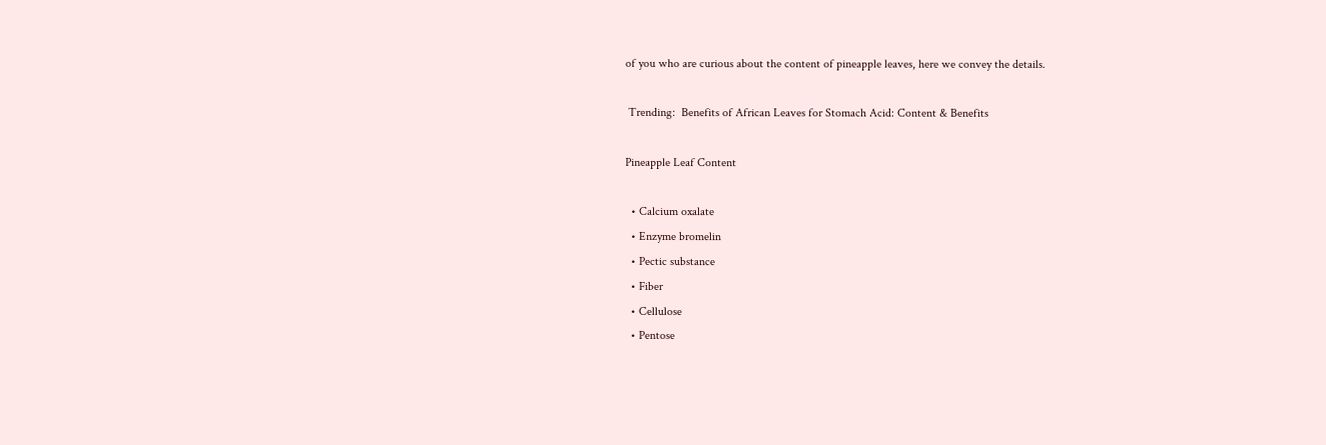of you who are curious about the content of pineapple leaves, here we convey the details.

 Trending:  Benefits of African Leaves for Stomach Acid: Content & Benefits

Pineapple Leaf Content

  • Calcium oxalate
  • Enzyme bromelin
  • Pectic substance
  • Fiber
  • Cellulose
  • Pentose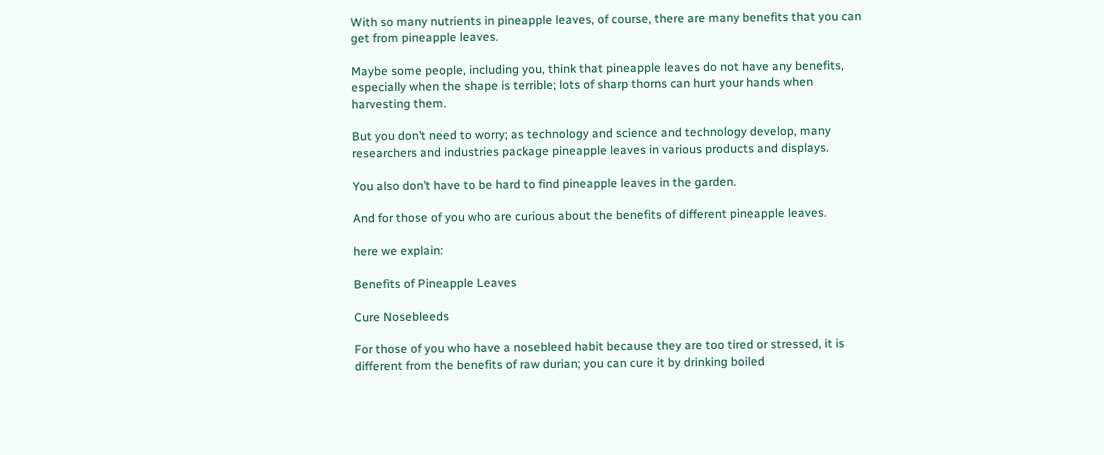With so many nutrients in pineapple leaves, of course, there are many benefits that you can get from pineapple leaves.

Maybe some people, including you, think that pineapple leaves do not have any benefits, especially when the shape is terrible; lots of sharp thorns can hurt your hands when harvesting them.

But you don’t need to worry; as technology and science and technology develop, many researchers and industries package pineapple leaves in various products and displays.

You also don’t have to be hard to find pineapple leaves in the garden.

And for those of you who are curious about the benefits of different pineapple leaves.

here we explain:

Benefits of Pineapple Leaves

Cure Nosebleeds

For those of you who have a nosebleed habit because they are too tired or stressed, it is different from the benefits of raw durian; you can cure it by drinking boiled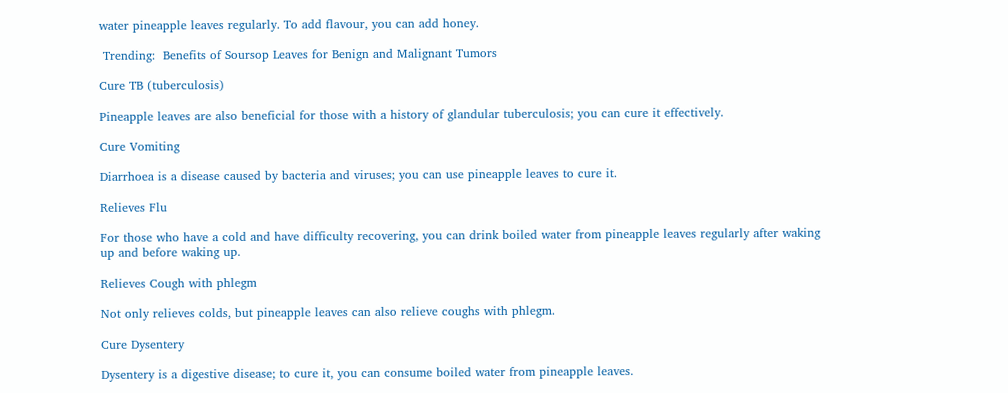water pineapple leaves regularly. To add flavour, you can add honey.

 Trending:  Benefits of Soursop Leaves for Benign and Malignant Tumors

Cure TB (tuberculosis)

Pineapple leaves are also beneficial for those with a history of glandular tuberculosis; you can cure it effectively.

Cure Vomiting

Diarrhoea is a disease caused by bacteria and viruses; you can use pineapple leaves to cure it.

Relieves Flu

For those who have a cold and have difficulty recovering, you can drink boiled water from pineapple leaves regularly after waking up and before waking up.

Relieves Cough with phlegm

Not only relieves colds, but pineapple leaves can also relieve coughs with phlegm.

Cure Dysentery

Dysentery is a digestive disease; to cure it, you can consume boiled water from pineapple leaves.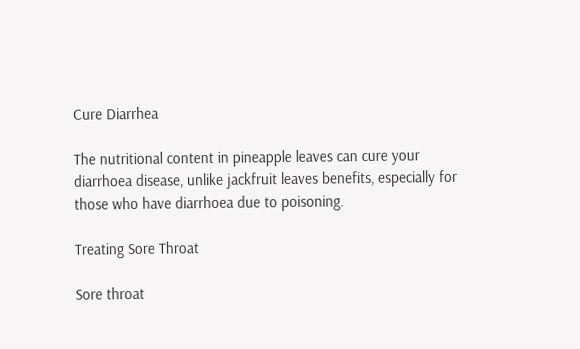Cure Diarrhea

The nutritional content in pineapple leaves can cure your diarrhoea disease, unlike jackfruit leaves benefits, especially for those who have diarrhoea due to poisoning.

Treating Sore Throat

Sore throat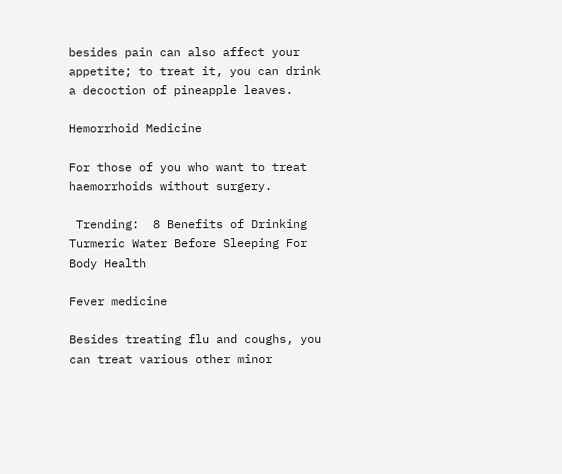besides pain can also affect your appetite; to treat it, you can drink a decoction of pineapple leaves.

Hemorrhoid Medicine

For those of you who want to treat haemorrhoids without surgery.

 Trending:  8 Benefits of Drinking Turmeric Water Before Sleeping For Body Health

Fever medicine

Besides treating flu and coughs, you can treat various other minor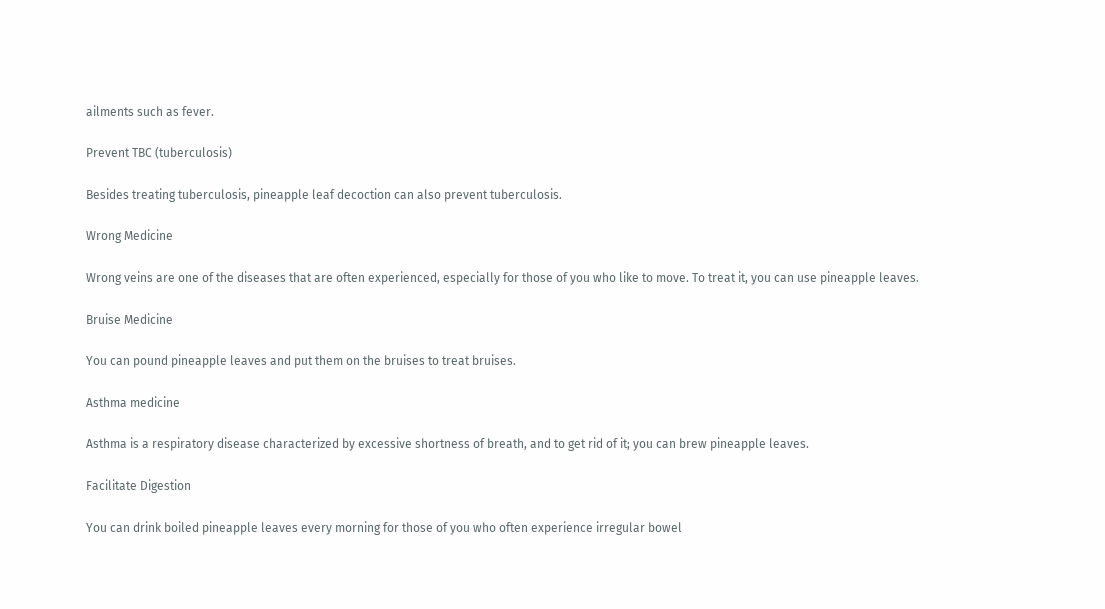ailments such as fever.

Prevent TBC (tuberculosis)

Besides treating tuberculosis, pineapple leaf decoction can also prevent tuberculosis.

Wrong Medicine

Wrong veins are one of the diseases that are often experienced, especially for those of you who like to move. To treat it, you can use pineapple leaves.

Bruise Medicine

You can pound pineapple leaves and put them on the bruises to treat bruises.

Asthma medicine

Asthma is a respiratory disease characterized by excessive shortness of breath, and to get rid of it; you can brew pineapple leaves.

Facilitate Digestion

You can drink boiled pineapple leaves every morning for those of you who often experience irregular bowel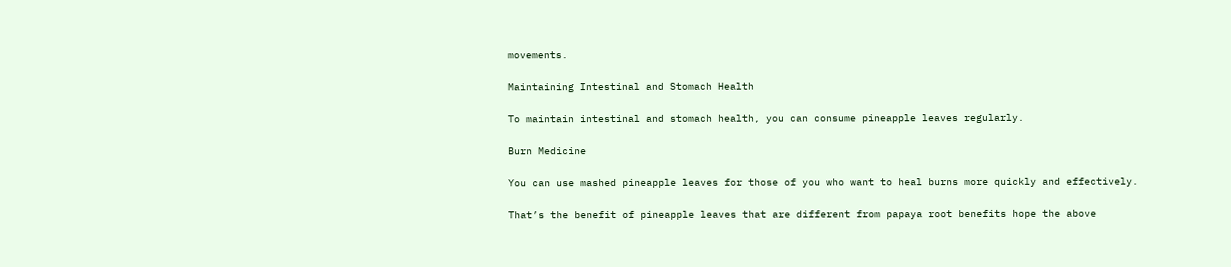movements.

Maintaining Intestinal and Stomach Health

To maintain intestinal and stomach health, you can consume pineapple leaves regularly.

Burn Medicine

You can use mashed pineapple leaves for those of you who want to heal burns more quickly and effectively.

That’s the benefit of pineapple leaves that are different from papaya root benefits hope the above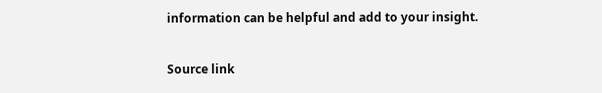information can be helpful and add to your insight.

Source link